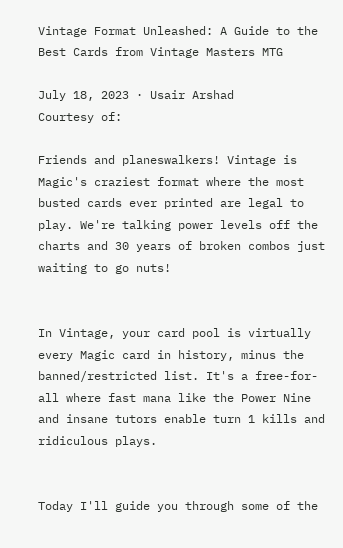Vintage Format Unleashed: A Guide to the Best Cards from Vintage Masters MTG

July 18, 2023 · Usair Arshad
Courtesy of:

Friends and planeswalkers! Vintage is Magic's craziest format where the most busted cards ever printed are legal to play. We're talking power levels off the charts and 30 years of broken combos just waiting to go nuts!


In Vintage, your card pool is virtually every Magic card in history, minus the banned/restricted list. It's a free-for-all where fast mana like the Power Nine and insane tutors enable turn 1 kills and ridiculous plays.


Today I'll guide you through some of the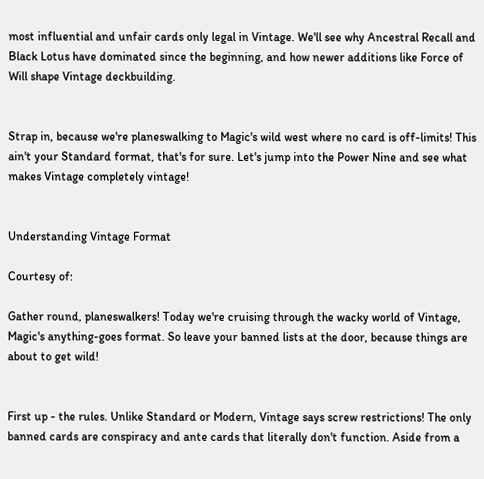most influential and unfair cards only legal in Vintage. We'll see why Ancestral Recall and Black Lotus have dominated since the beginning, and how newer additions like Force of Will shape Vintage deckbuilding.


Strap in, because we're planeswalking to Magic's wild west where no card is off-limits! This ain't your Standard format, that's for sure. Let's jump into the Power Nine and see what makes Vintage completely vintage!


Understanding Vintage Format

Courtesy of:

Gather round, planeswalkers! Today we're cruising through the wacky world of Vintage, Magic's anything-goes format. So leave your banned lists at the door, because things are about to get wild!


First up - the rules. Unlike Standard or Modern, Vintage says screw restrictions! The only banned cards are conspiracy and ante cards that literally don't function. Aside from a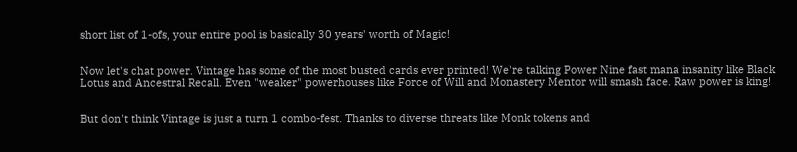short list of 1-ofs, your entire pool is basically 30 years' worth of Magic!


Now let's chat power. Vintage has some of the most busted cards ever printed! We're talking Power Nine fast mana insanity like Black Lotus and Ancestral Recall. Even "weaker" powerhouses like Force of Will and Monastery Mentor will smash face. Raw power is king!


But don't think Vintage is just a turn 1 combo-fest. Thanks to diverse threats like Monk tokens and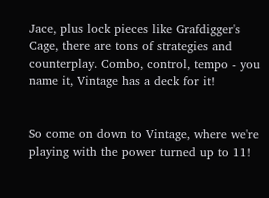Jace, plus lock pieces like Grafdigger's Cage, there are tons of strategies and counterplay. Combo, control, tempo - you name it, Vintage has a deck for it!


So come on down to Vintage, where we're playing with the power turned up to 11!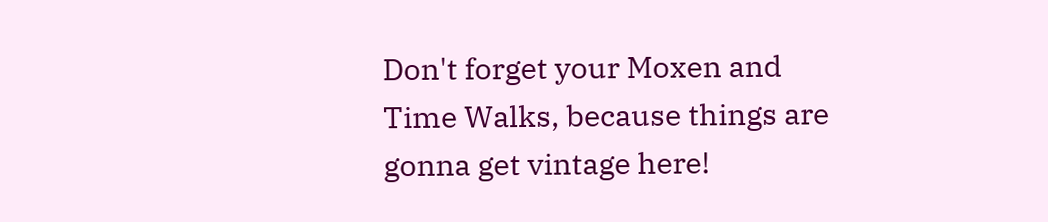Don't forget your Moxen and Time Walks, because things are gonna get vintage here!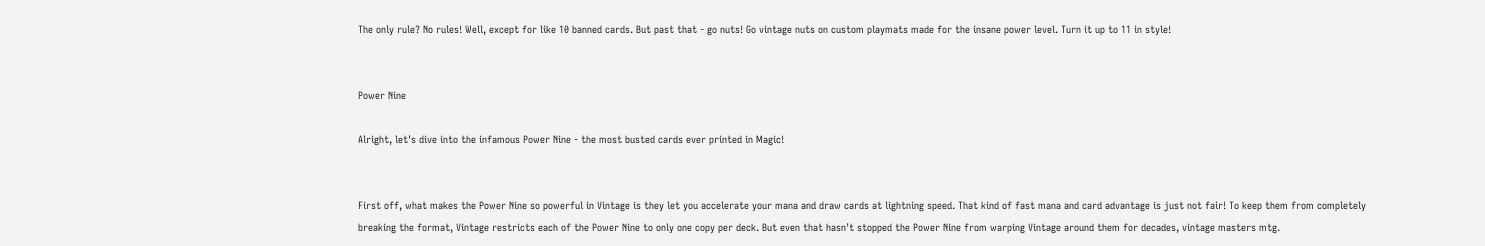The only rule? No rules! Well, except for like 10 banned cards. But past that - go nuts! Go vintage nuts on custom playmats made for the insane power level. Turn it up to 11 in style!


Power Nine

Alright, let's dive into the infamous Power Nine - the most busted cards ever printed in Magic!


First off, what makes the Power Nine so powerful in Vintage is they let you accelerate your mana and draw cards at lightning speed. That kind of fast mana and card advantage is just not fair! To keep them from completely breaking the format, Vintage restricts each of the Power Nine to only one copy per deck. But even that hasn't stopped the Power Nine from warping Vintage around them for decades, vintage masters mtg.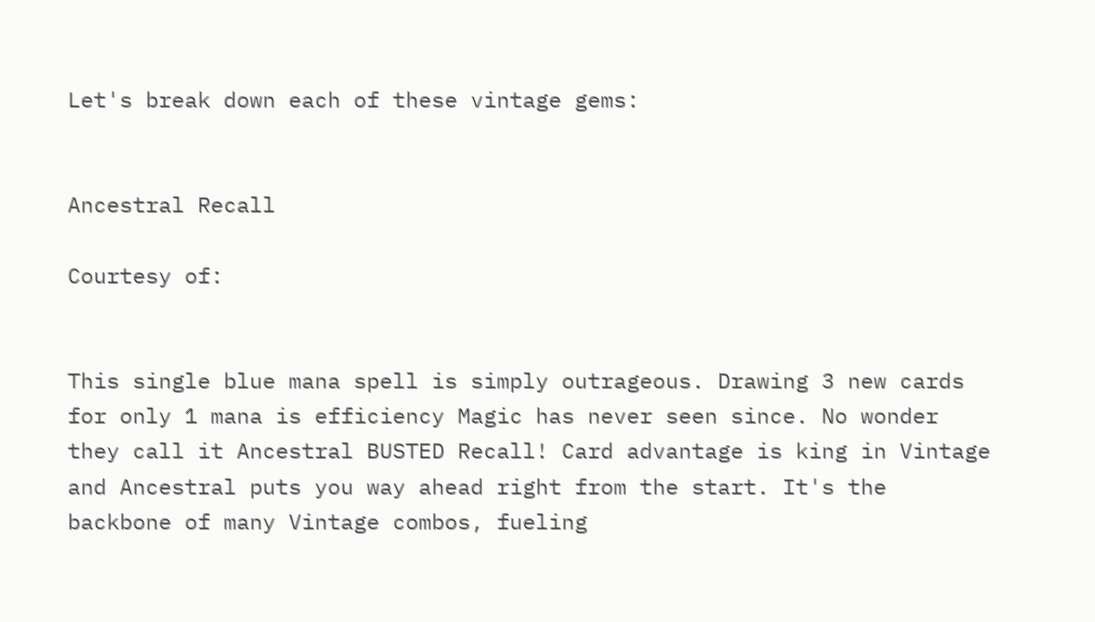Let's break down each of these vintage gems:


Ancestral Recall

Courtesy of:


This single blue mana spell is simply outrageous. Drawing 3 new cards for only 1 mana is efficiency Magic has never seen since. No wonder they call it Ancestral BUSTED Recall! Card advantage is king in Vintage and Ancestral puts you way ahead right from the start. It's the backbone of many Vintage combos, fueling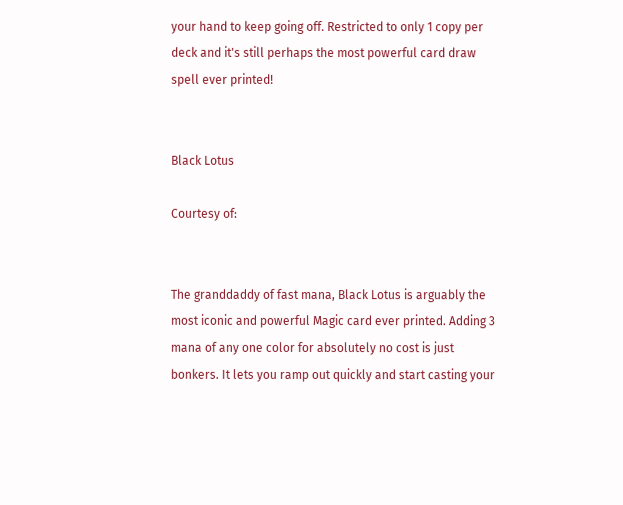your hand to keep going off. Restricted to only 1 copy per deck and it's still perhaps the most powerful card draw spell ever printed!


Black Lotus

Courtesy of:


The granddaddy of fast mana, Black Lotus is arguably the most iconic and powerful Magic card ever printed. Adding 3 mana of any one color for absolutely no cost is just bonkers. It lets you ramp out quickly and start casting your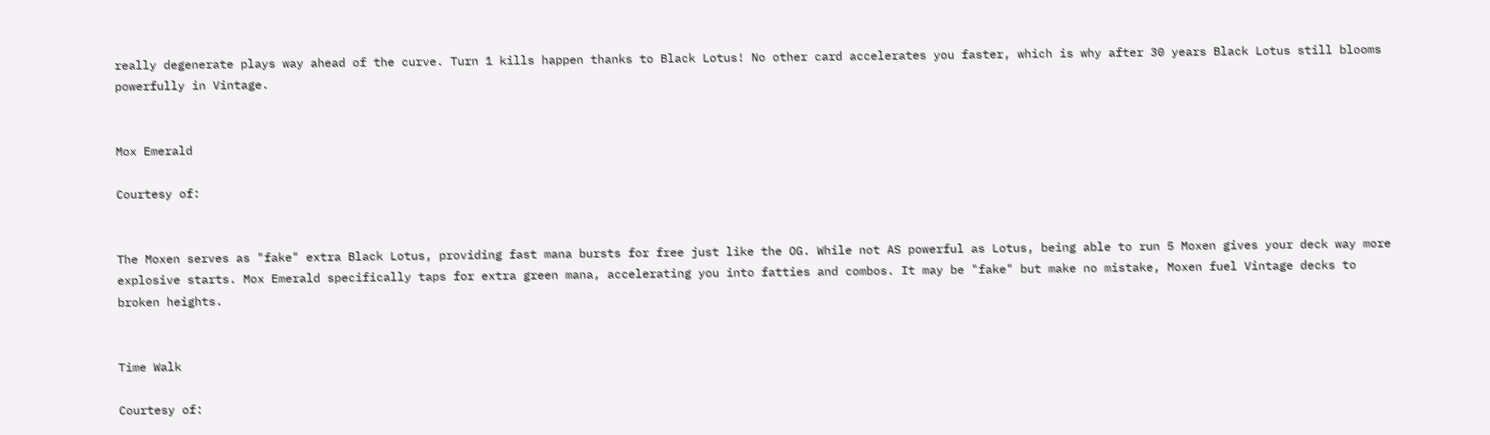really degenerate plays way ahead of the curve. Turn 1 kills happen thanks to Black Lotus! No other card accelerates you faster, which is why after 30 years Black Lotus still blooms powerfully in Vintage.


Mox Emerald

Courtesy of:


The Moxen serves as "fake" extra Black Lotus, providing fast mana bursts for free just like the OG. While not AS powerful as Lotus, being able to run 5 Moxen gives your deck way more explosive starts. Mox Emerald specifically taps for extra green mana, accelerating you into fatties and combos. It may be "fake" but make no mistake, Moxen fuel Vintage decks to broken heights.


Time Walk

Courtesy of: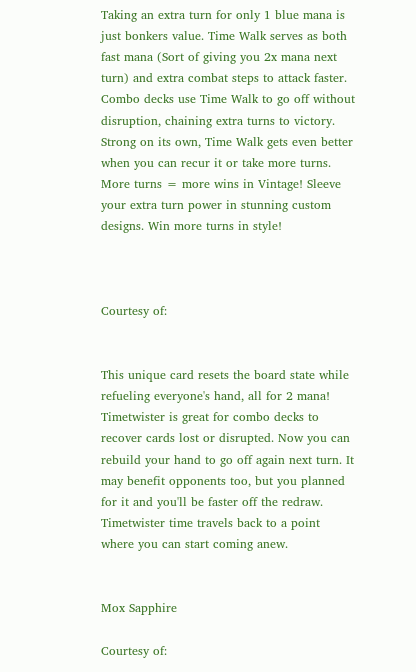Taking an extra turn for only 1 blue mana is just bonkers value. Time Walk serves as both fast mana (Sort of giving you 2x mana next turn) and extra combat steps to attack faster. Combo decks use Time Walk to go off without disruption, chaining extra turns to victory. Strong on its own, Time Walk gets even better when you can recur it or take more turns. More turns = more wins in Vintage! Sleeve your extra turn power in stunning custom designs. Win more turns in style!



Courtesy of:


This unique card resets the board state while refueling everyone's hand, all for 2 mana! Timetwister is great for combo decks to recover cards lost or disrupted. Now you can rebuild your hand to go off again next turn. It may benefit opponents too, but you planned for it and you'll be faster off the redraw. Timetwister time travels back to a point where you can start coming anew.


Mox Sapphire

Courtesy of: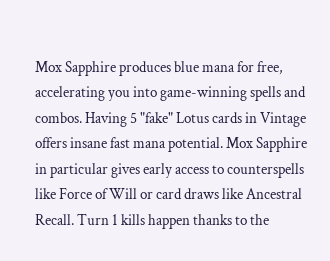Mox Sapphire produces blue mana for free, accelerating you into game-winning spells and combos. Having 5 "fake" Lotus cards in Vintage offers insane fast mana potential. Mox Sapphire in particular gives early access to counterspells like Force of Will or card draws like Ancestral Recall. Turn 1 kills happen thanks to the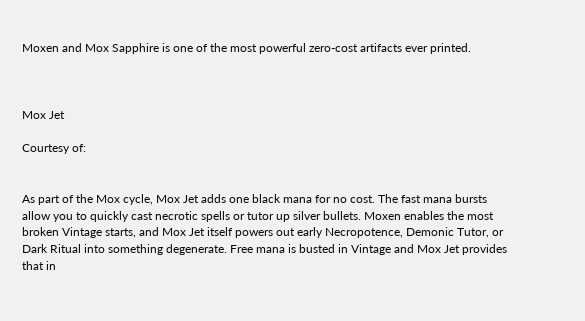Moxen and Mox Sapphire is one of the most powerful zero-cost artifacts ever printed.



Mox Jet

Courtesy of:


As part of the Mox cycle, Mox Jet adds one black mana for no cost. The fast mana bursts allow you to quickly cast necrotic spells or tutor up silver bullets. Moxen enables the most broken Vintage starts, and Mox Jet itself powers out early Necropotence, Demonic Tutor, or Dark Ritual into something degenerate. Free mana is busted in Vintage and Mox Jet provides that in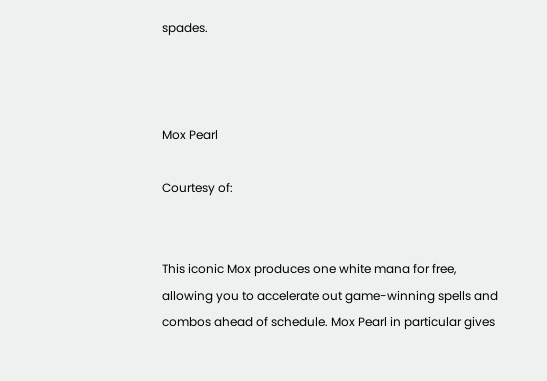spades.



Mox Pearl

Courtesy of:


This iconic Mox produces one white mana for free, allowing you to accelerate out game-winning spells and combos ahead of schedule. Mox Pearl in particular gives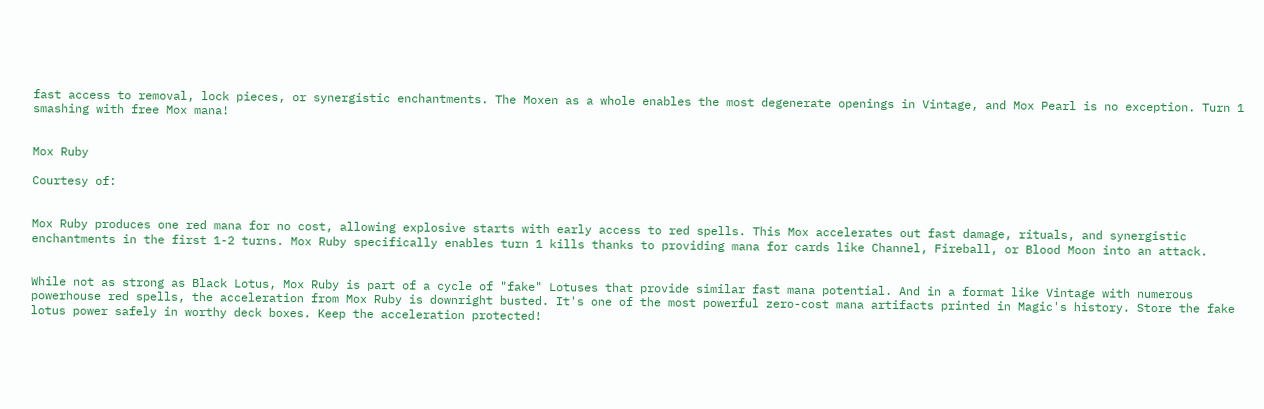fast access to removal, lock pieces, or synergistic enchantments. The Moxen as a whole enables the most degenerate openings in Vintage, and Mox Pearl is no exception. Turn 1 smashing with free Mox mana!


Mox Ruby

Courtesy of:


Mox Ruby produces one red mana for no cost, allowing explosive starts with early access to red spells. This Mox accelerates out fast damage, rituals, and synergistic enchantments in the first 1-2 turns. Mox Ruby specifically enables turn 1 kills thanks to providing mana for cards like Channel, Fireball, or Blood Moon into an attack.


While not as strong as Black Lotus, Mox Ruby is part of a cycle of "fake" Lotuses that provide similar fast mana potential. And in a format like Vintage with numerous powerhouse red spells, the acceleration from Mox Ruby is downright busted. It's one of the most powerful zero-cost mana artifacts printed in Magic's history. Store the fake lotus power safely in worthy deck boxes. Keep the acceleration protected!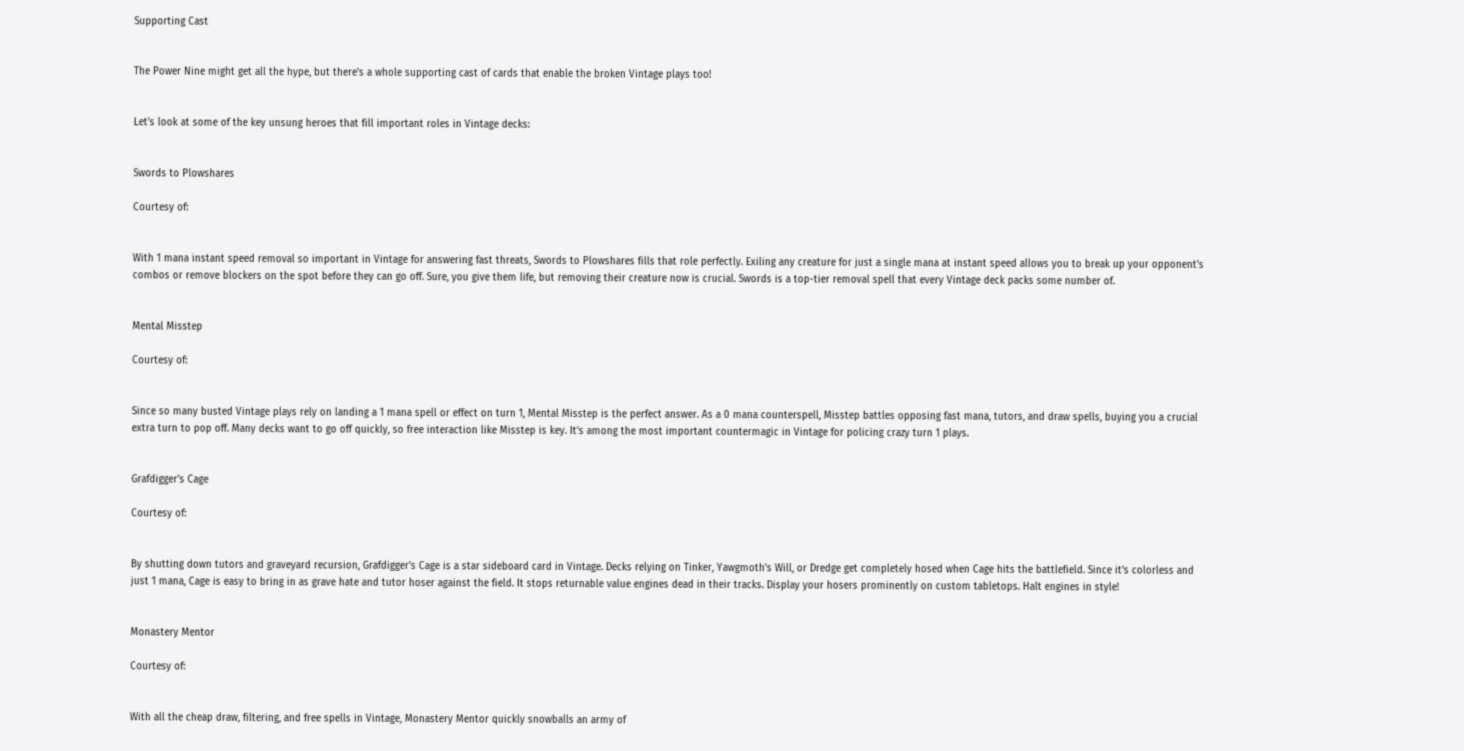Supporting Cast


The Power Nine might get all the hype, but there's a whole supporting cast of cards that enable the broken Vintage plays too!


Let's look at some of the key unsung heroes that fill important roles in Vintage decks:


Swords to Plowshares

Courtesy of:


With 1 mana instant speed removal so important in Vintage for answering fast threats, Swords to Plowshares fills that role perfectly. Exiling any creature for just a single mana at instant speed allows you to break up your opponent's combos or remove blockers on the spot before they can go off. Sure, you give them life, but removing their creature now is crucial. Swords is a top-tier removal spell that every Vintage deck packs some number of.


Mental Misstep

Courtesy of:


Since so many busted Vintage plays rely on landing a 1 mana spell or effect on turn 1, Mental Misstep is the perfect answer. As a 0 mana counterspell, Misstep battles opposing fast mana, tutors, and draw spells, buying you a crucial extra turn to pop off. Many decks want to go off quickly, so free interaction like Misstep is key. It's among the most important countermagic in Vintage for policing crazy turn 1 plays.


Grafdigger's Cage

Courtesy of:


By shutting down tutors and graveyard recursion, Grafdigger's Cage is a star sideboard card in Vintage. Decks relying on Tinker, Yawgmoth's Will, or Dredge get completely hosed when Cage hits the battlefield. Since it's colorless and just 1 mana, Cage is easy to bring in as grave hate and tutor hoser against the field. It stops returnable value engines dead in their tracks. Display your hosers prominently on custom tabletops. Halt engines in style!


Monastery Mentor

Courtesy of:


With all the cheap draw, filtering, and free spells in Vintage, Monastery Mentor quickly snowballs an army of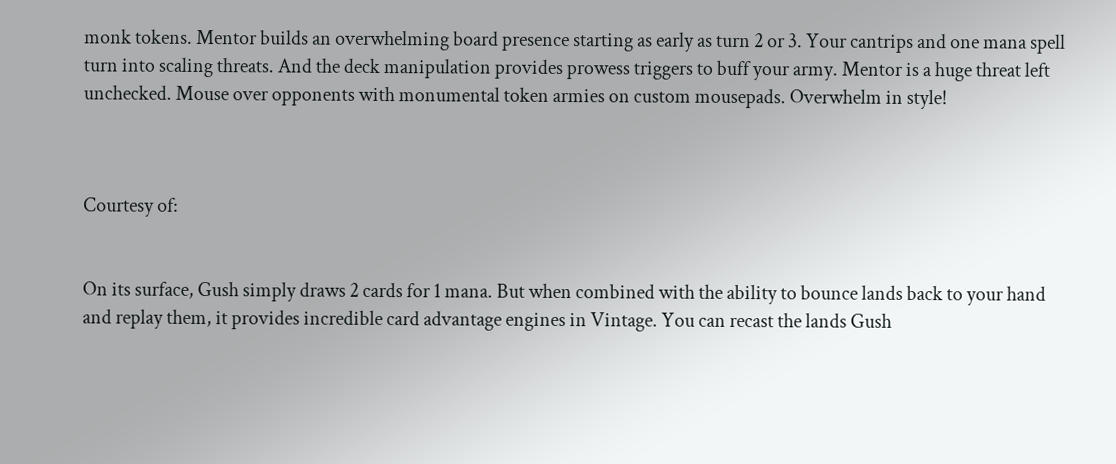monk tokens. Mentor builds an overwhelming board presence starting as early as turn 2 or 3. Your cantrips and one mana spell turn into scaling threats. And the deck manipulation provides prowess triggers to buff your army. Mentor is a huge threat left unchecked. Mouse over opponents with monumental token armies on custom mousepads. Overwhelm in style!



Courtesy of:


On its surface, Gush simply draws 2 cards for 1 mana. But when combined with the ability to bounce lands back to your hand and replay them, it provides incredible card advantage engines in Vintage. You can recast the lands Gush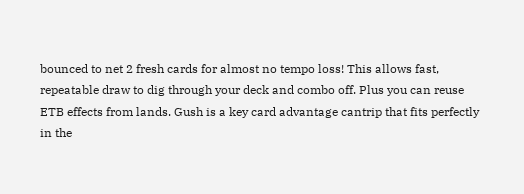bounced to net 2 fresh cards for almost no tempo loss! This allows fast, repeatable draw to dig through your deck and combo off. Plus you can reuse ETB effects from lands. Gush is a key card advantage cantrip that fits perfectly in the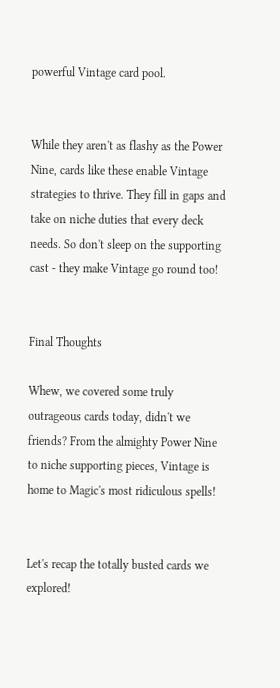powerful Vintage card pool.


While they aren't as flashy as the Power Nine, cards like these enable Vintage strategies to thrive. They fill in gaps and take on niche duties that every deck needs. So don't sleep on the supporting cast - they make Vintage go round too!


Final Thoughts

Whew, we covered some truly outrageous cards today, didn't we friends? From the almighty Power Nine to niche supporting pieces, Vintage is home to Magic's most ridiculous spells!


Let's recap the totally busted cards we explored!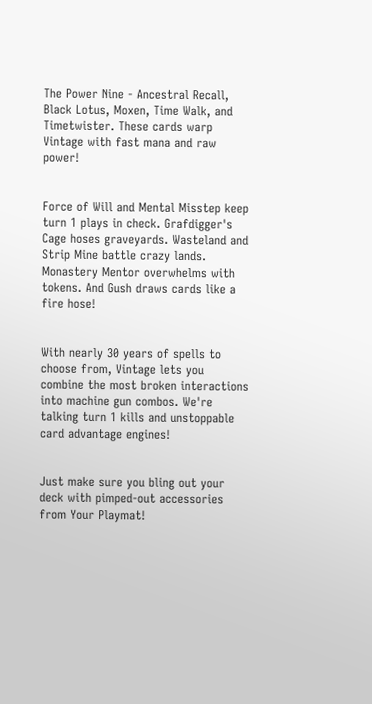The Power Nine - Ancestral Recall, Black Lotus, Moxen, Time Walk, and Timetwister. These cards warp Vintage with fast mana and raw power!


Force of Will and Mental Misstep keep turn 1 plays in check. Grafdigger's Cage hoses graveyards. Wasteland and Strip Mine battle crazy lands. Monastery Mentor overwhelms with tokens. And Gush draws cards like a fire hose!


With nearly 30 years of spells to choose from, Vintage lets you combine the most broken interactions into machine gun combos. We're talking turn 1 kills and unstoppable card advantage engines!


Just make sure you bling out your deck with pimped-out accessories from Your Playmat!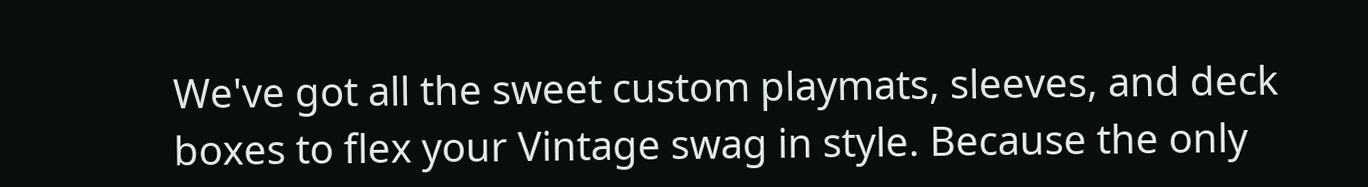We've got all the sweet custom playmats, sleeves, and deck boxes to flex your Vintage swag in style. Because the only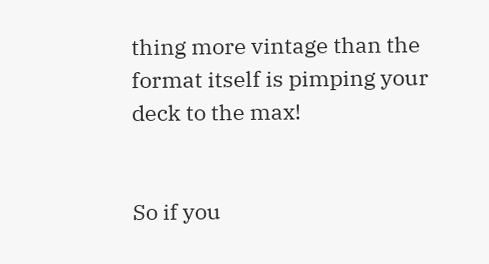thing more vintage than the format itself is pimping your deck to the max!


So if you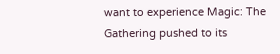want to experience Magic: The Gathering pushed to its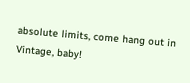absolute limits, come hang out in Vintage, baby!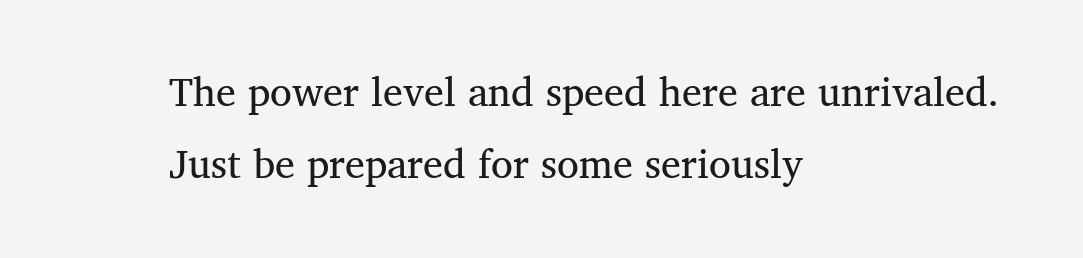The power level and speed here are unrivaled. Just be prepared for some seriously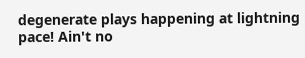degenerate plays happening at lightning pace! Ain't no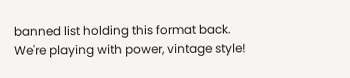banned list holding this format back. We're playing with power, vintage style!